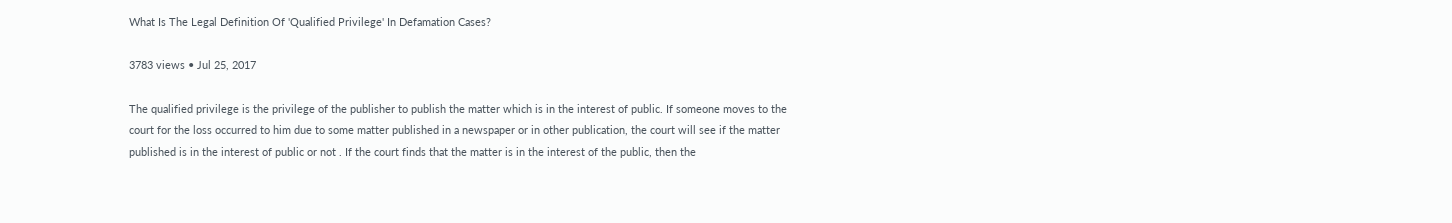What Is The Legal Definition Of 'Qualified Privilege' In Defamation Cases?

3783 views • Jul 25, 2017

The qualified privilege is the privilege of the publisher to publish the matter which is in the interest of public. If someone moves to the court for the loss occurred to him due to some matter published in a newspaper or in other publication, the court will see if the matter published is in the interest of public or not . If the court finds that the matter is in the interest of the public, then the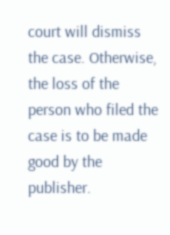court will dismiss the case. Otherwise, the loss of the person who filed the case is to be made good by the publisher.